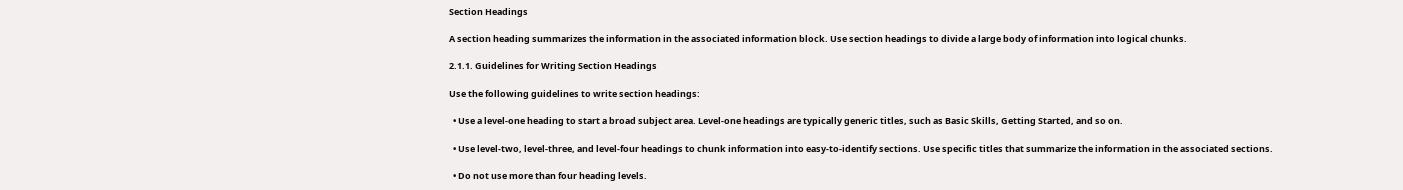Section Headings

A section heading summarizes the information in the associated information block. Use section headings to divide a large body of information into logical chunks.

2.1.1. Guidelines for Writing Section Headings

Use the following guidelines to write section headings:

  • Use a level-one heading to start a broad subject area. Level-one headings are typically generic titles, such as Basic Skills, Getting Started, and so on.

  • Use level-two, level-three, and level-four headings to chunk information into easy-to-identify sections. Use specific titles that summarize the information in the associated sections.

  • Do not use more than four heading levels.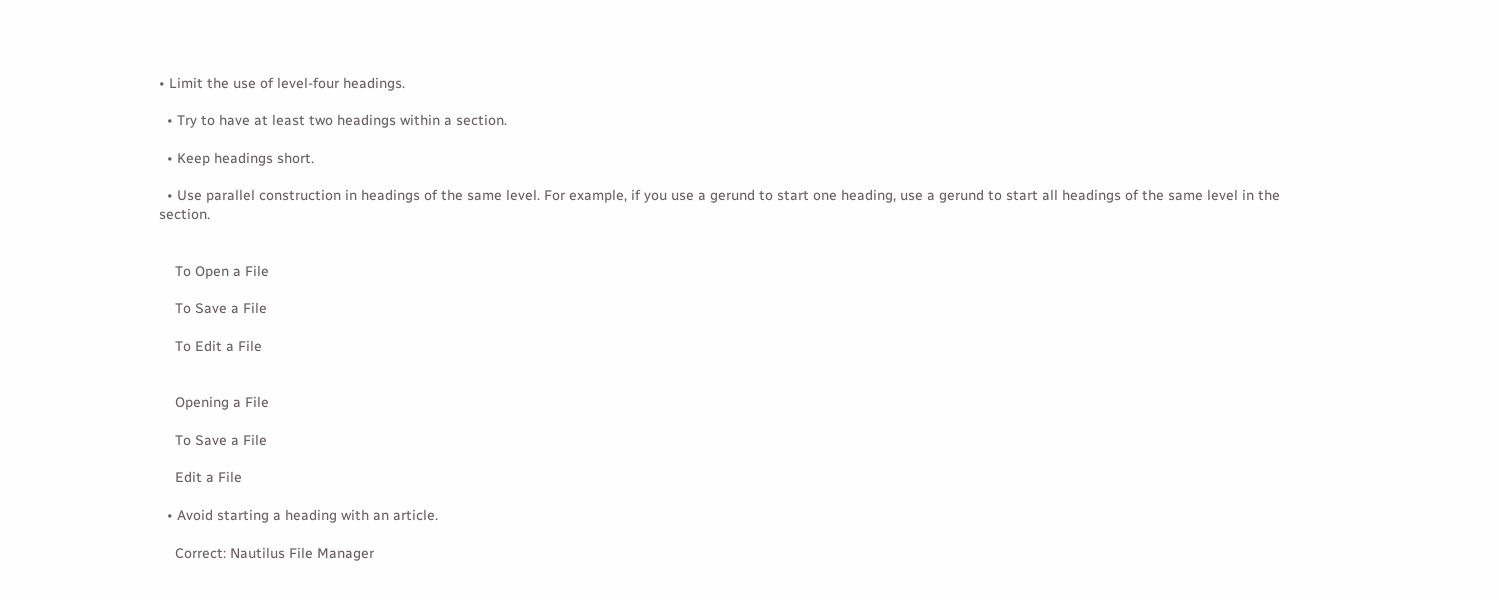• Limit the use of level-four headings.

  • Try to have at least two headings within a section.

  • Keep headings short.

  • Use parallel construction in headings of the same level. For example, if you use a gerund to start one heading, use a gerund to start all headings of the same level in the section.


    To Open a File

    To Save a File

    To Edit a File


    Opening a File

    To Save a File

    Edit a File

  • Avoid starting a heading with an article.

    Correct: Nautilus File Manager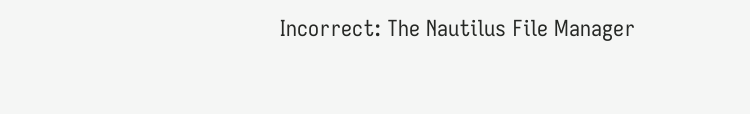Incorrect: The Nautilus File Manager